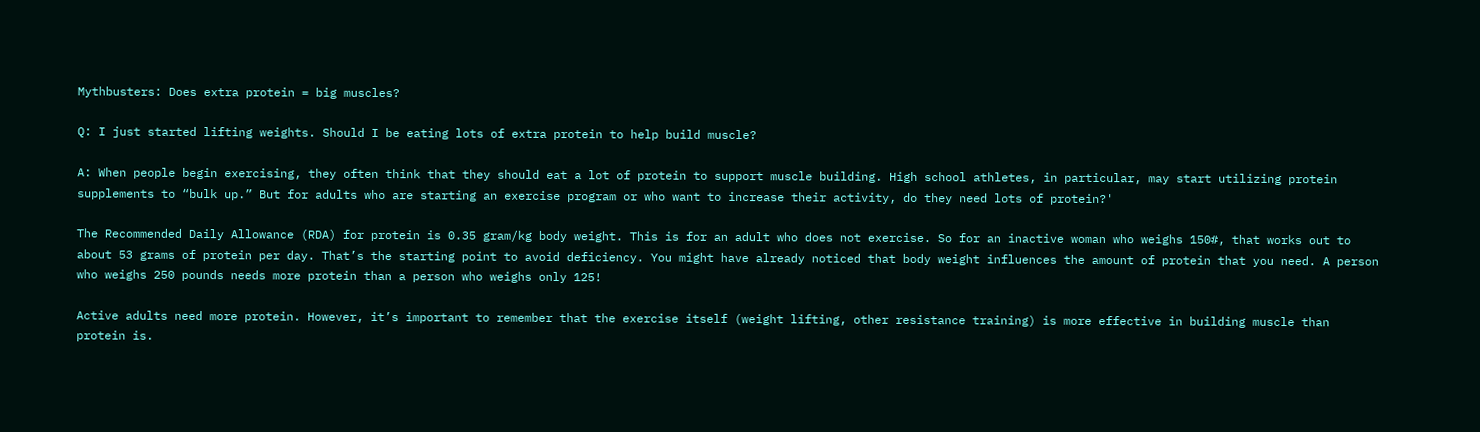Mythbusters: Does extra protein = big muscles?

Q: I just started lifting weights. Should I be eating lots of extra protein to help build muscle?

A: When people begin exercising, they often think that they should eat a lot of protein to support muscle building. High school athletes, in particular, may start utilizing protein supplements to “bulk up.” But for adults who are starting an exercise program or who want to increase their activity, do they need lots of protein?'

The Recommended Daily Allowance (RDA) for protein is 0.35 gram/kg body weight. This is for an adult who does not exercise. So for an inactive woman who weighs 150#, that works out to about 53 grams of protein per day. That’s the starting point to avoid deficiency. You might have already noticed that body weight influences the amount of protein that you need. A person who weighs 250 pounds needs more protein than a person who weighs only 125!

Active adults need more protein. However, it’s important to remember that the exercise itself (weight lifting, other resistance training) is more effective in building muscle than protein is.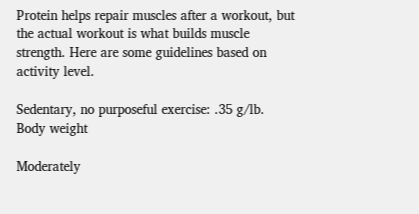Protein helps repair muscles after a workout, but the actual workout is what builds muscle strength. Here are some guidelines based on activity level.

Sedentary, no purposeful exercise: .35 g/lb. Body weight

Moderately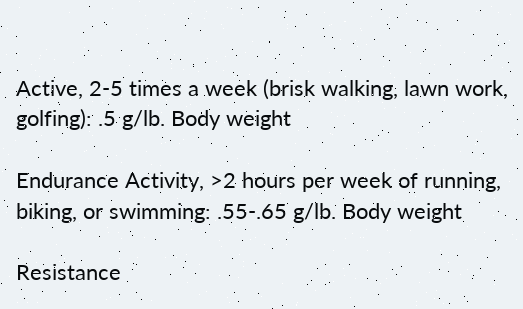Active, 2-5 times a week (brisk walking, lawn work, golfing): .5 g/lb. Body weight

Endurance Activity, >2 hours per week of running, biking, or swimming: .55-.65 g/lb. Body weight

Resistance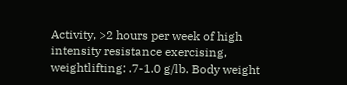Activity, >2 hours per week of high intensity resistance exercising, weightlifting: .7-1.0 g/lb. Body weight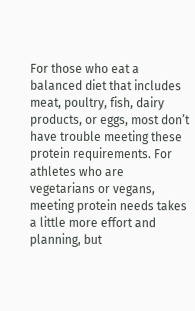For those who eat a balanced diet that includes meat, poultry, fish, dairy products, or eggs, most don’t have trouble meeting these protein requirements. For athletes who are vegetarians or vegans, meeting protein needs takes a little more effort and planning, but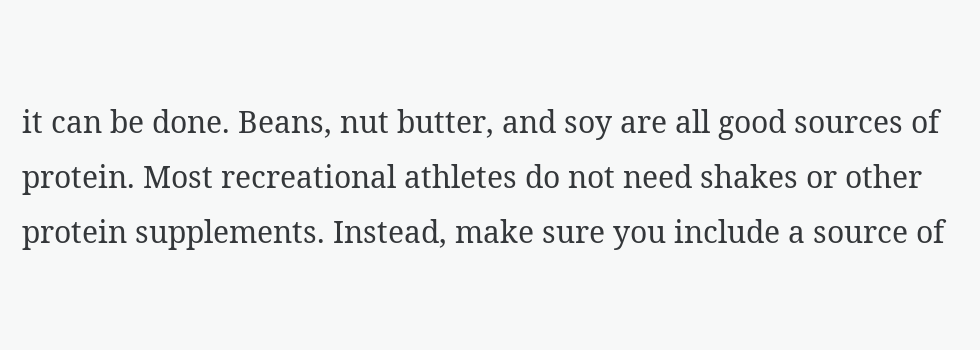it can be done. Beans, nut butter, and soy are all good sources of protein. Most recreational athletes do not need shakes or other protein supplements. Instead, make sure you include a source of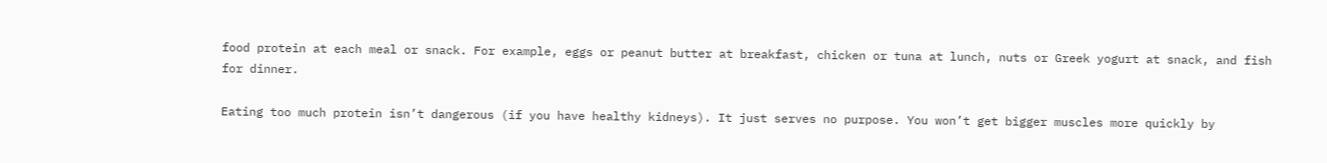food protein at each meal or snack. For example, eggs or peanut butter at breakfast, chicken or tuna at lunch, nuts or Greek yogurt at snack, and fish for dinner.

Eating too much protein isn’t dangerous (if you have healthy kidneys). It just serves no purpose. You won’t get bigger muscles more quickly by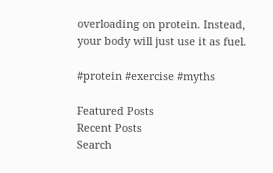overloading on protein. Instead, your body will just use it as fuel.

#protein #exercise #myths

Featured Posts
Recent Posts
Search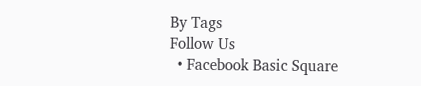By Tags
Follow Us
  • Facebook Basic Square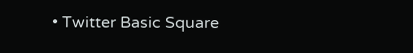• Twitter Basic Square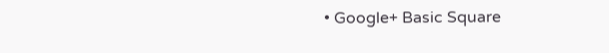• Google+ Basic Square